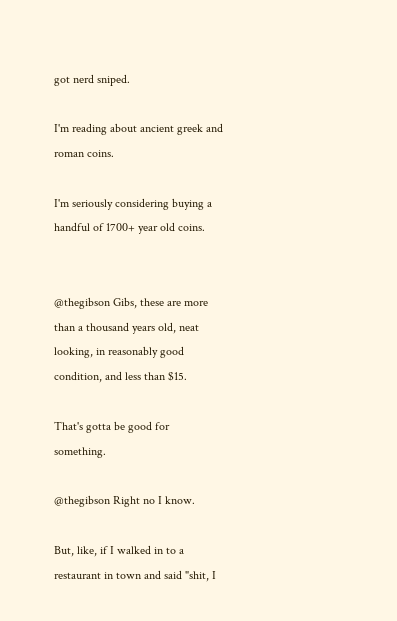got nerd sniped.

I'm reading about ancient greek and roman coins.

I'm seriously considering buying a handful of 1700+ year old coins.


@thegibson Gibs, these are more than a thousand years old, neat looking, in reasonably good condition, and less than $15.

That's gotta be good for something.

@thegibson Right no I know.

But, like, if I walked in to a restaurant in town and said "shit, I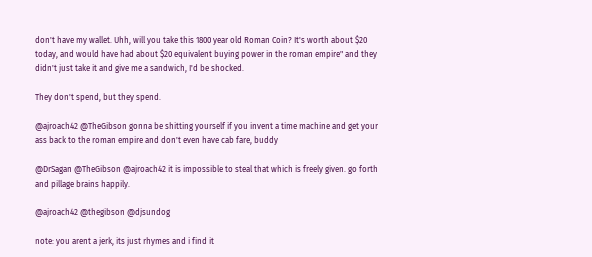don't have my wallet. Uhh, will you take this 1800 year old Roman Coin? It's worth about $20 today, and would have had about $20 equivalent buying power in the roman empire" and they didn't just take it and give me a sandwich, I'd be shocked.

They don't spend, but they spend.

@ajroach42 @TheGibson gonna be shitting yourself if you invent a time machine and get your ass back to the roman empire and don't even have cab fare, buddy

@DrSagan @TheGibson @ajroach42 it is impossible to steal that which is freely given. go forth and pillage brains happily.

@ajroach42 @thegibson @djsundog

note: you arent a jerk, its just rhymes and i find it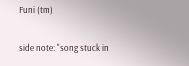Funi (tm)

side note: "song stuck in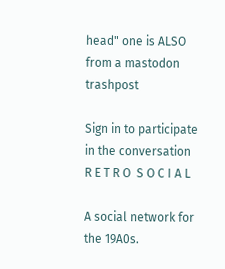head" one is ALSO from a mastodon trashpost

Sign in to participate in the conversation
R E T R O  S O C I A L

A social network for the 19A0s.